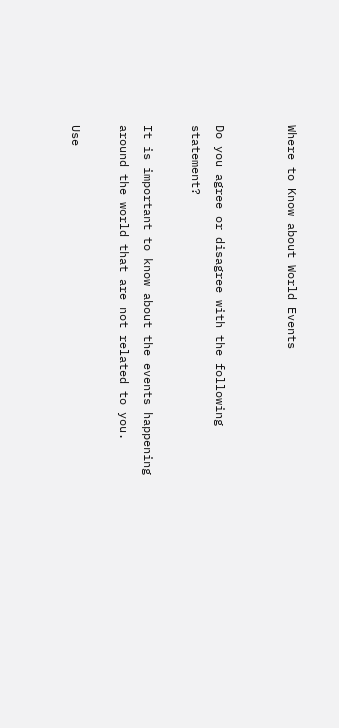Where to Know about World Events


Do you agree or disagree with the following statement?

It is important to know about the events happening around the world that are not related to you.

Use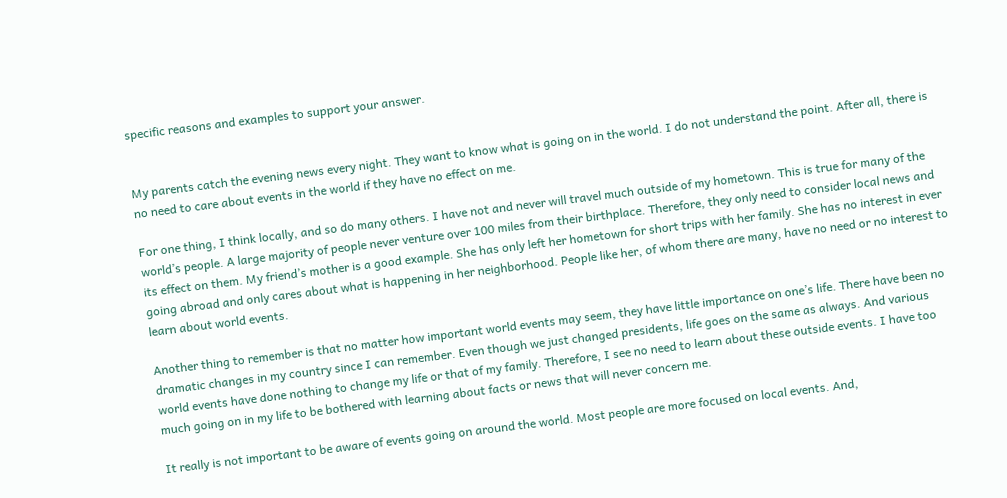specific reasons and examples to support your answer.


My parents catch the evening news every night. They want to know what is going on in the world. I do not understand the point. After all, there is no need to care about events in the world if they have no effect on me.

For one thing, I think locally, and so do many others. I have not and never will travel much outside of my hometown. This is true for many of the world’s people. A large majority of people never venture over 100 miles from their birthplace. Therefore, they only need to consider local news and its effect on them. My friend’s mother is a good example. She has only left her hometown for short trips with her family. She has no interest in ever going abroad and only cares about what is happening in her neighborhood. People like her, of whom there are many, have no need or no interest to learn about world events.

Another thing to remember is that no matter how important world events may seem, they have little importance on one’s life. There have been no dramatic changes in my country since I can remember. Even though we just changed presidents, life goes on the same as always. And various world events have done nothing to change my life or that of my family. Therefore, I see no need to learn about these outside events. I have too much going on in my life to be bothered with learning about facts or news that will never concern me.

It really is not important to be aware of events going on around the world. Most people are more focused on local events. And,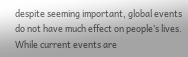despite seeming important, global events do not have much effect on people’s lives. While current events are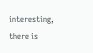interesting, there is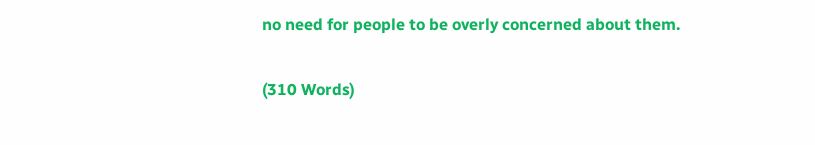no need for people to be overly concerned about them.

(310 Words)